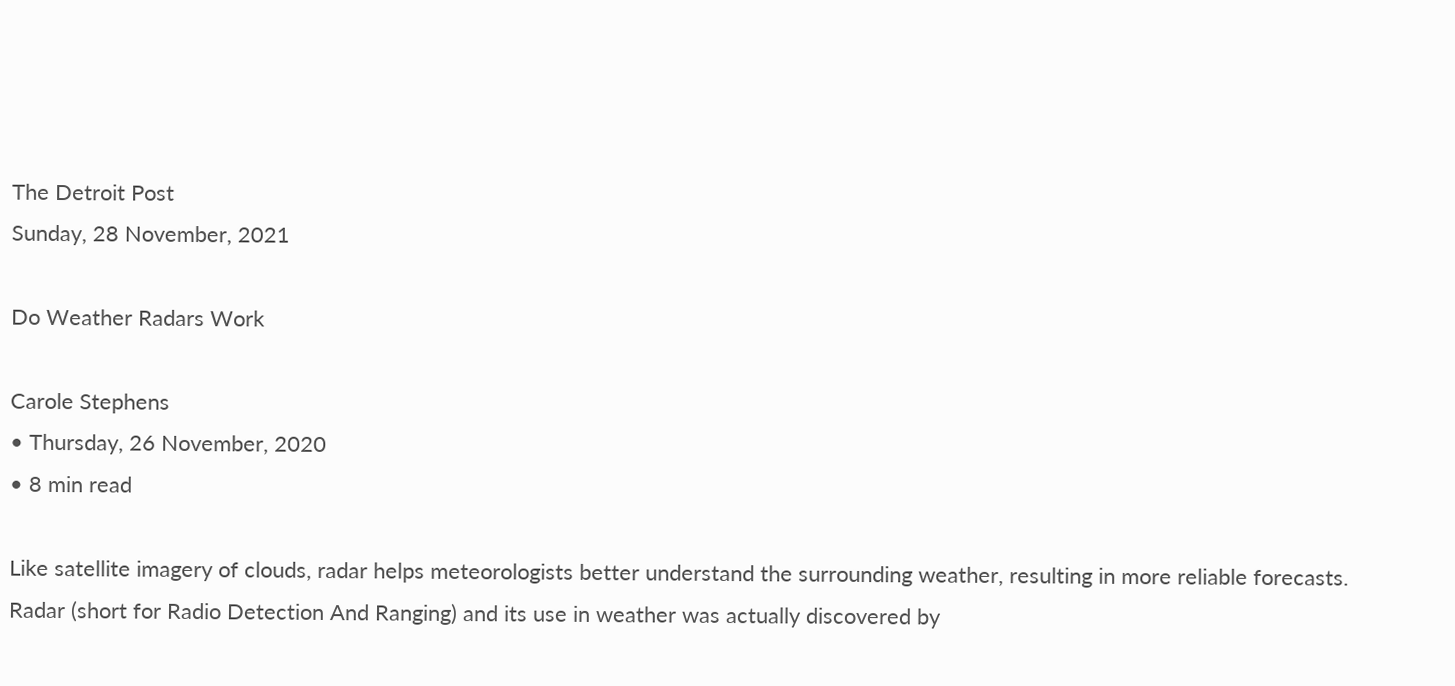The Detroit Post
Sunday, 28 November, 2021

Do Weather Radars Work

Carole Stephens
• Thursday, 26 November, 2020
• 8 min read

Like satellite imagery of clouds, radar helps meteorologists better understand the surrounding weather, resulting in more reliable forecasts. Radar (short for Radio Detection And Ranging) and its use in weather was actually discovered by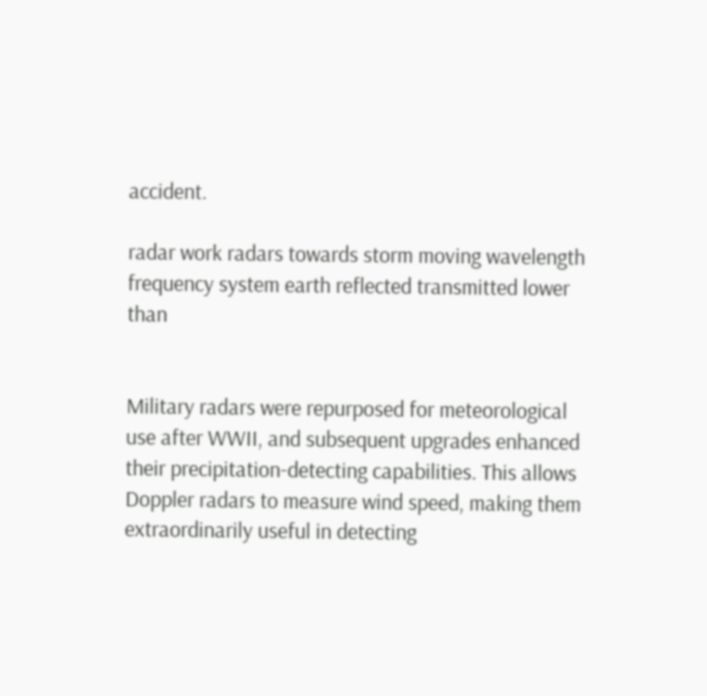accident.

radar work radars towards storm moving wavelength frequency system earth reflected transmitted lower than


Military radars were repurposed for meteorological use after WWII, and subsequent upgrades enhanced their precipitation-detecting capabilities. This allows Doppler radars to measure wind speed, making them extraordinarily useful in detecting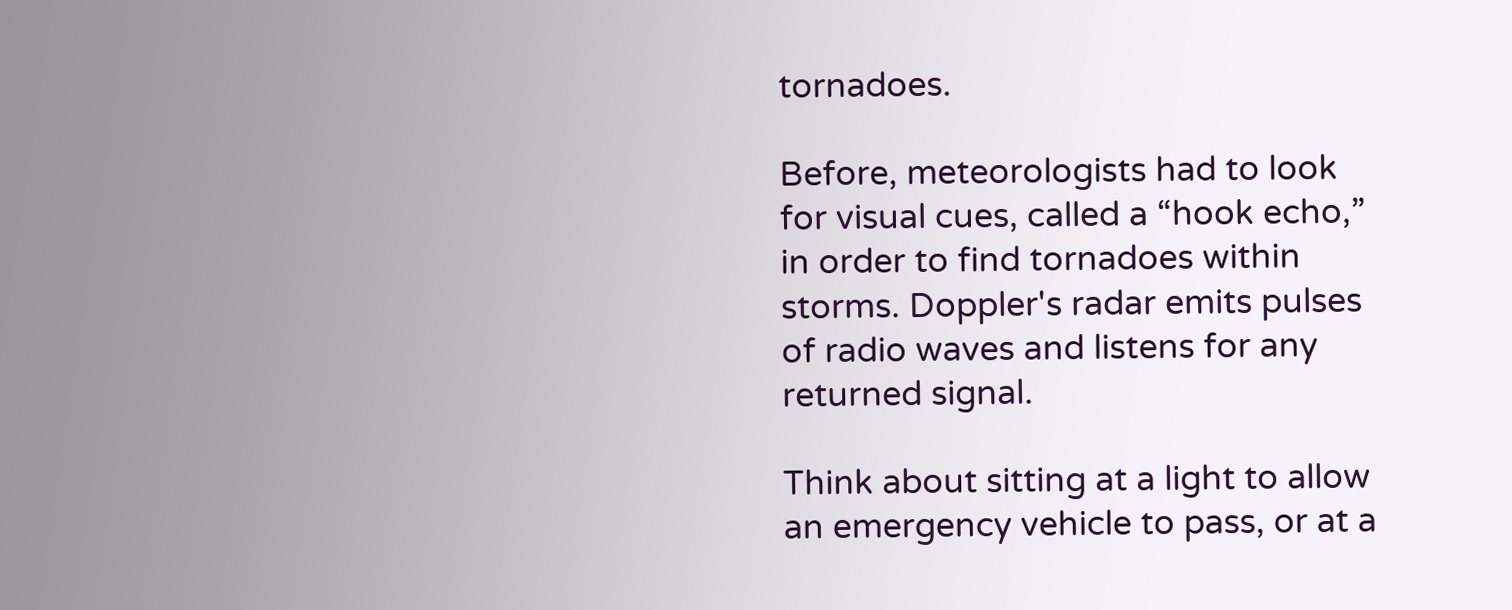tornadoes.

Before, meteorologists had to look for visual cues, called a “hook echo,” in order to find tornadoes within storms. Doppler's radar emits pulses of radio waves and listens for any returned signal.

Think about sitting at a light to allow an emergency vehicle to pass, or at a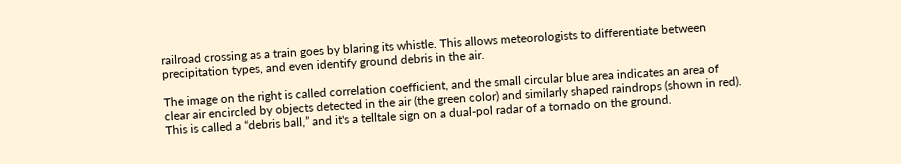railroad crossing as a train goes by blaring its whistle. This allows meteorologists to differentiate between precipitation types, and even identify ground debris in the air.

The image on the right is called correlation coefficient, and the small circular blue area indicates an area of clear air encircled by objects detected in the air (the green color) and similarly shaped raindrops (shown in red). This is called a “debris ball,” and it's a telltale sign on a dual-pol radar of a tornado on the ground.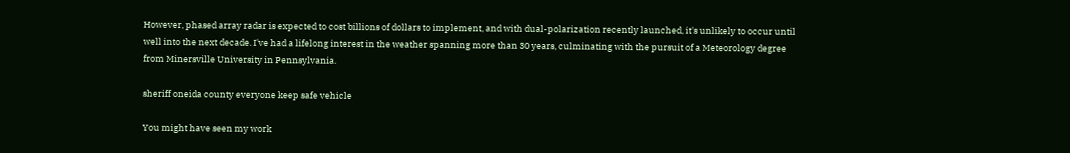However, phased array radar is expected to cost billions of dollars to implement, and with dual-polarization recently launched, it's unlikely to occur until well into the next decade. I've had a lifelong interest in the weather spanning more than 30 years, culminating with the pursuit of a Meteorology degree from Minersville University in Pennsylvania.

sheriff oneida county everyone keep safe vehicle

You might have seen my work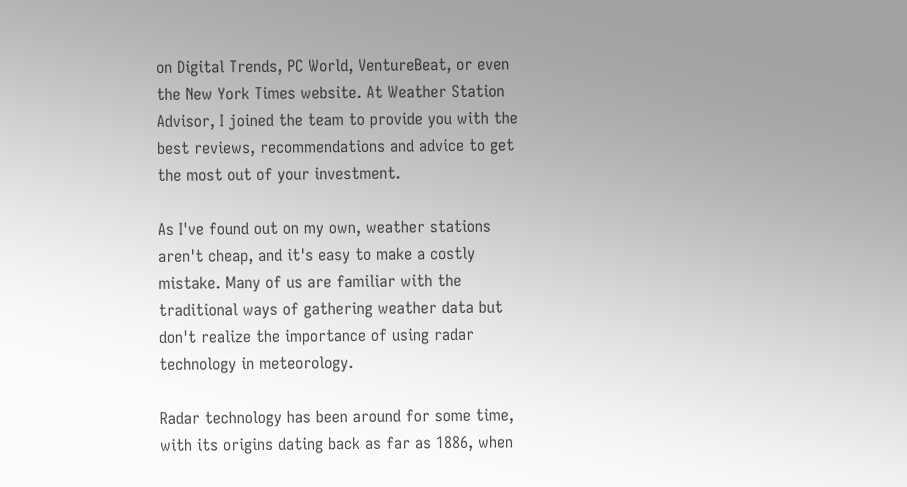on Digital Trends, PC World, VentureBeat, or even the New York Times website. At Weather Station Advisor, I joined the team to provide you with the best reviews, recommendations and advice to get the most out of your investment.

As I've found out on my own, weather stations aren't cheap, and it's easy to make a costly mistake. Many of us are familiar with the traditional ways of gathering weather data but don't realize the importance of using radar technology in meteorology.

Radar technology has been around for some time, with its origins dating back as far as 1886, when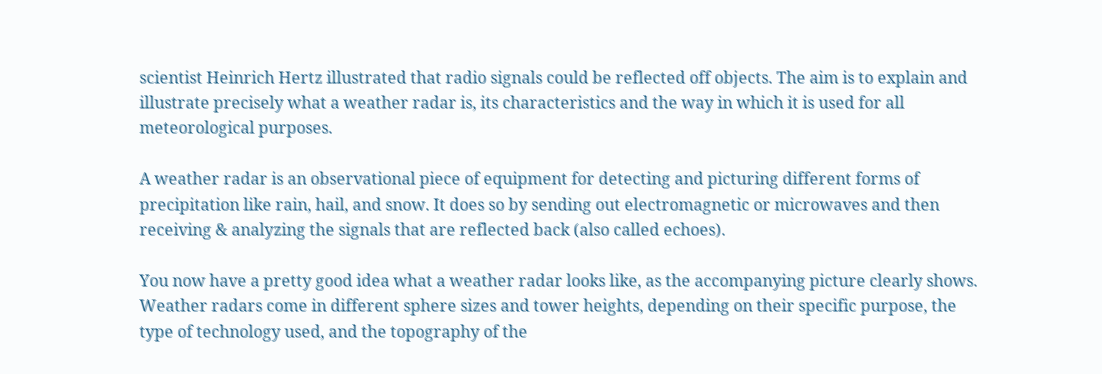scientist Heinrich Hertz illustrated that radio signals could be reflected off objects. The aim is to explain and illustrate precisely what a weather radar is, its characteristics and the way in which it is used for all meteorological purposes.

A weather radar is an observational piece of equipment for detecting and picturing different forms of precipitation like rain, hail, and snow. It does so by sending out electromagnetic or microwaves and then receiving & analyzing the signals that are reflected back (also called echoes).

You now have a pretty good idea what a weather radar looks like, as the accompanying picture clearly shows. Weather radars come in different sphere sizes and tower heights, depending on their specific purpose, the type of technology used, and the topography of the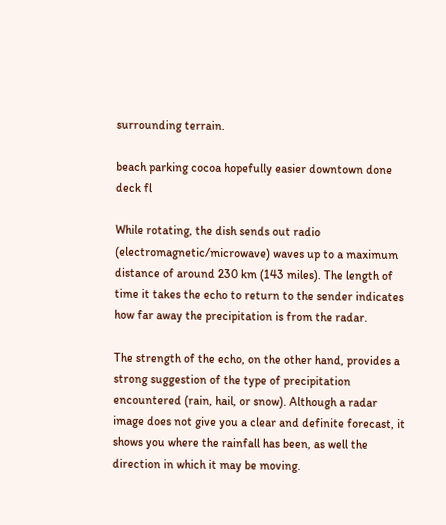surrounding terrain.

beach parking cocoa hopefully easier downtown done deck fl

While rotating, the dish sends out radio (electromagnetic/microwave) waves up to a maximum distance of around 230 km (143 miles). The length of time it takes the echo to return to the sender indicates how far away the precipitation is from the radar.

The strength of the echo, on the other hand, provides a strong suggestion of the type of precipitation encountered (rain, hail, or snow). Although a radar image does not give you a clear and definite forecast, it shows you where the rainfall has been, as well the direction in which it may be moving.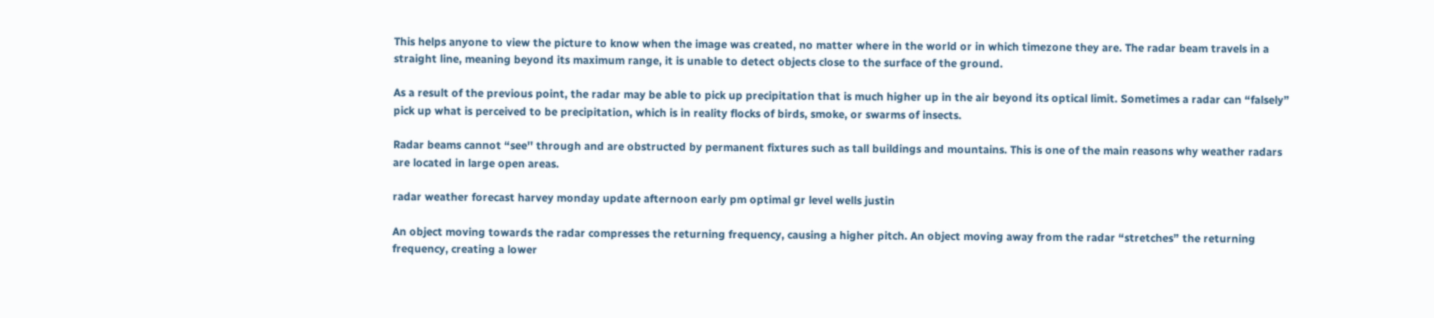This helps anyone to view the picture to know when the image was created, no matter where in the world or in which timezone they are. The radar beam travels in a straight line, meaning beyond its maximum range, it is unable to detect objects close to the surface of the ground.

As a result of the previous point, the radar may be able to pick up precipitation that is much higher up in the air beyond its optical limit. Sometimes a radar can “falsely” pick up what is perceived to be precipitation, which is in reality flocks of birds, smoke, or swarms of insects.

Radar beams cannot “see'' through and are obstructed by permanent fixtures such as tall buildings and mountains. This is one of the main reasons why weather radars are located in large open areas.

radar weather forecast harvey monday update afternoon early pm optimal gr level wells justin

An object moving towards the radar compresses the returning frequency, causing a higher pitch. An object moving away from the radar “stretches” the returning frequency, creating a lower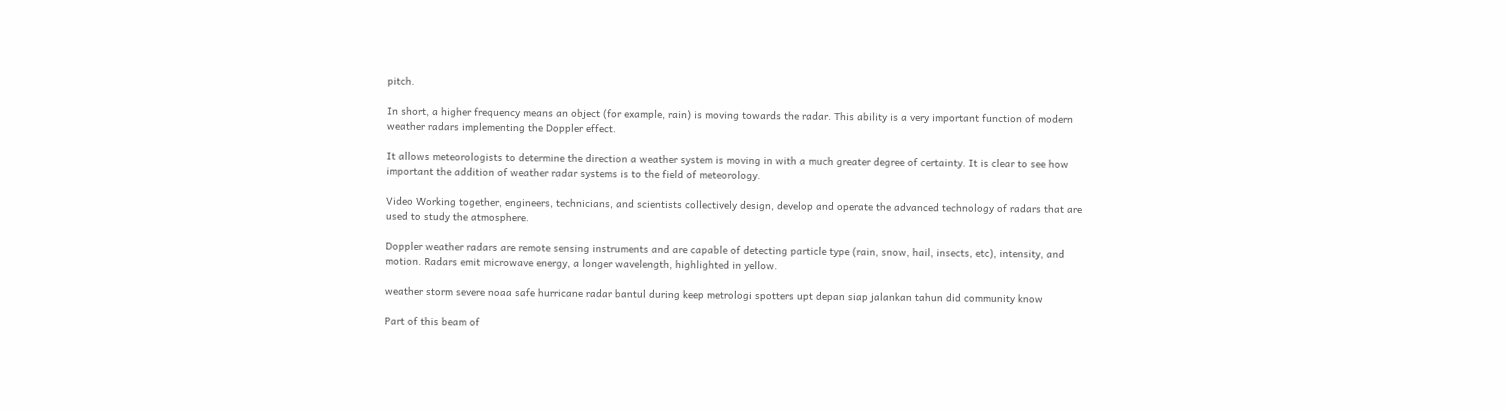pitch.

In short, a higher frequency means an object (for example, rain) is moving towards the radar. This ability is a very important function of modern weather radars implementing the Doppler effect.

It allows meteorologists to determine the direction a weather system is moving in with a much greater degree of certainty. It is clear to see how important the addition of weather radar systems is to the field of meteorology.

Video Working together, engineers, technicians, and scientists collectively design, develop and operate the advanced technology of radars that are used to study the atmosphere.

Doppler weather radars are remote sensing instruments and are capable of detecting particle type (rain, snow, hail, insects, etc), intensity, and motion. Radars emit microwave energy, a longer wavelength, highlighted in yellow.

weather storm severe noaa safe hurricane radar bantul during keep metrologi spotters upt depan siap jalankan tahun did community know

Part of this beam of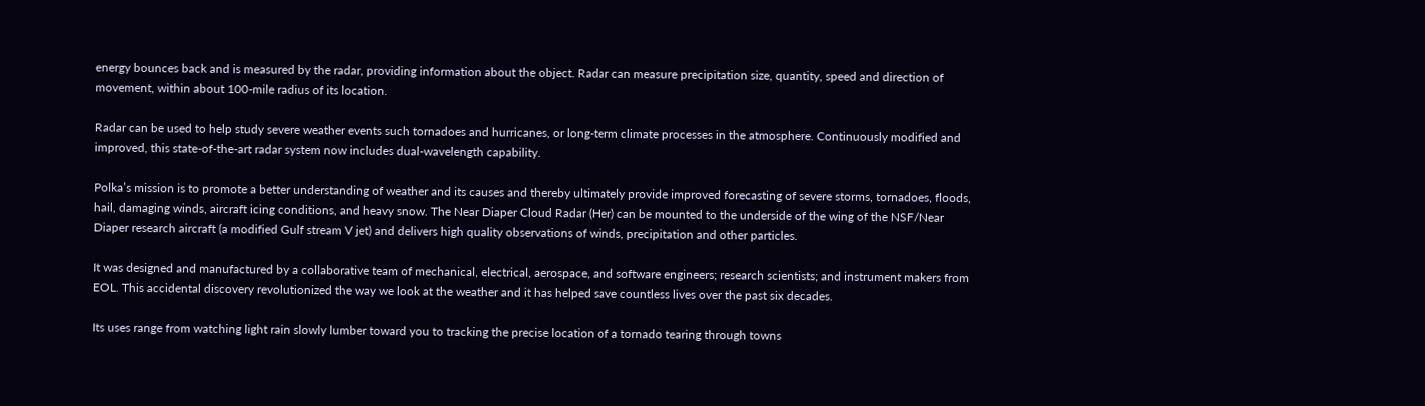energy bounces back and is measured by the radar, providing information about the object. Radar can measure precipitation size, quantity, speed and direction of movement, within about 100-mile radius of its location.

Radar can be used to help study severe weather events such tornadoes and hurricanes, or long-term climate processes in the atmosphere. Continuously modified and improved, this state-of-the-art radar system now includes dual-wavelength capability.

Polka’s mission is to promote a better understanding of weather and its causes and thereby ultimately provide improved forecasting of severe storms, tornadoes, floods, hail, damaging winds, aircraft icing conditions, and heavy snow. The Near Diaper Cloud Radar (Her) can be mounted to the underside of the wing of the NSF/Near Diaper research aircraft (a modified Gulf stream V jet) and delivers high quality observations of winds, precipitation and other particles.

It was designed and manufactured by a collaborative team of mechanical, electrical, aerospace, and software engineers; research scientists; and instrument makers from EOL. This accidental discovery revolutionized the way we look at the weather and it has helped save countless lives over the past six decades.

Its uses range from watching light rain slowly lumber toward you to tracking the precise location of a tornado tearing through towns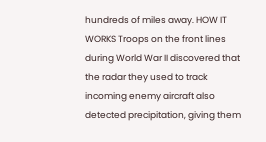hundreds of miles away. HOW IT WORKS Troops on the front lines during World War II discovered that the radar they used to track incoming enemy aircraft also detected precipitation, giving them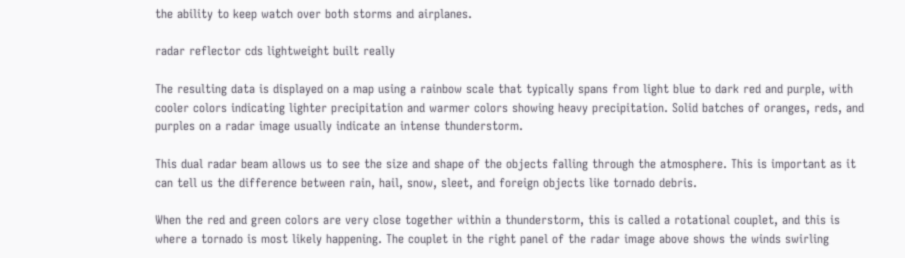the ability to keep watch over both storms and airplanes.

radar reflector cds lightweight built really

The resulting data is displayed on a map using a rainbow scale that typically spans from light blue to dark red and purple, with cooler colors indicating lighter precipitation and warmer colors showing heavy precipitation. Solid batches of oranges, reds, and purples on a radar image usually indicate an intense thunderstorm.

This dual radar beam allows us to see the size and shape of the objects falling through the atmosphere. This is important as it can tell us the difference between rain, hail, snow, sleet, and foreign objects like tornado debris.

When the red and green colors are very close together within a thunderstorm, this is called a rotational couplet, and this is where a tornado is most likely happening. The couplet in the right panel of the radar image above shows the winds swirling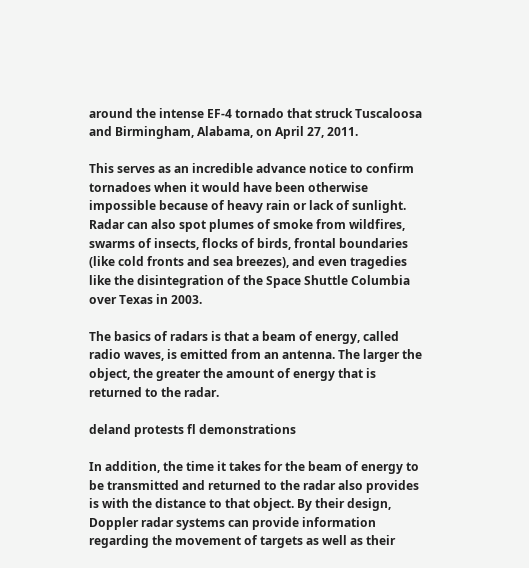around the intense EF-4 tornado that struck Tuscaloosa and Birmingham, Alabama, on April 27, 2011.

This serves as an incredible advance notice to confirm tornadoes when it would have been otherwise impossible because of heavy rain or lack of sunlight. Radar can also spot plumes of smoke from wildfires, swarms of insects, flocks of birds, frontal boundaries (like cold fronts and sea breezes), and even tragedies like the disintegration of the Space Shuttle Columbia over Texas in 2003.

The basics of radars is that a beam of energy, called radio waves, is emitted from an antenna. The larger the object, the greater the amount of energy that is returned to the radar.

deland protests fl demonstrations

In addition, the time it takes for the beam of energy to be transmitted and returned to the radar also provides is with the distance to that object. By their design, Doppler radar systems can provide information regarding the movement of targets as well as their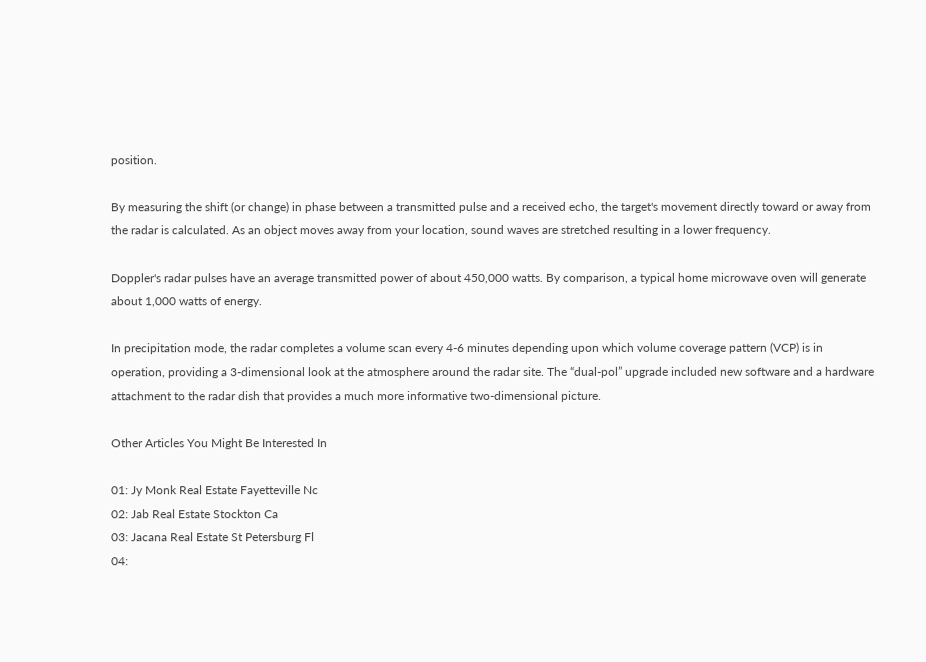position.

By measuring the shift (or change) in phase between a transmitted pulse and a received echo, the target's movement directly toward or away from the radar is calculated. As an object moves away from your location, sound waves are stretched resulting in a lower frequency.

Doppler's radar pulses have an average transmitted power of about 450,000 watts. By comparison, a typical home microwave oven will generate about 1,000 watts of energy.

In precipitation mode, the radar completes a volume scan every 4-6 minutes depending upon which volume coverage pattern (VCP) is in operation, providing a 3-dimensional look at the atmosphere around the radar site. The “dual-pol” upgrade included new software and a hardware attachment to the radar dish that provides a much more informative two-dimensional picture.

Other Articles You Might Be Interested In

01: Jy Monk Real Estate Fayetteville Nc
02: Jab Real Estate Stockton Ca
03: Jacana Real Estate St Petersburg Fl
04: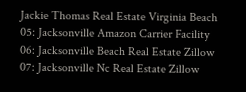Jackie Thomas Real Estate Virginia Beach
05: Jacksonville Amazon Carrier Facility
06: Jacksonville Beach Real Estate Zillow
07: Jacksonville Nc Real Estate Zillow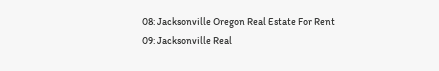08: Jacksonville Oregon Real Estate For Rent
09: Jacksonville Real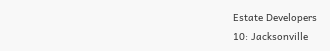Estate Developers
10: Jacksonville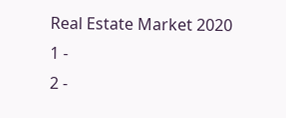Real Estate Market 2020
1 -
2 -